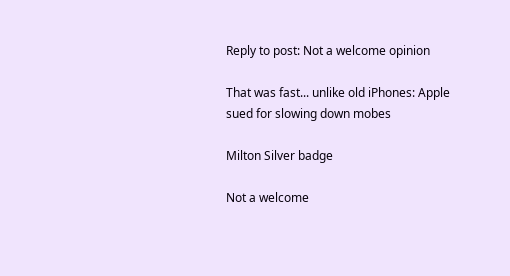Reply to post: Not a welcome opinion

That was fast... unlike old iPhones: Apple sued for slowing down mobes

Milton Silver badge

Not a welcome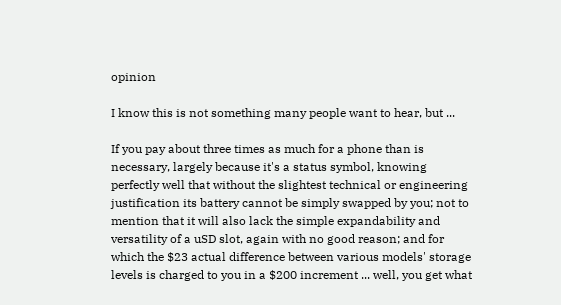opinion

I know this is not something many people want to hear, but ...

If you pay about three times as much for a phone than is necessary, largely because it's a status symbol, knowing perfectly well that without the slightest technical or engineering justification its battery cannot be simply swapped by you; not to mention that it will also lack the simple expandability and versatility of a uSD slot, again with no good reason; and for which the $23 actual difference between various models' storage levels is charged to you in a $200 increment ... well, you get what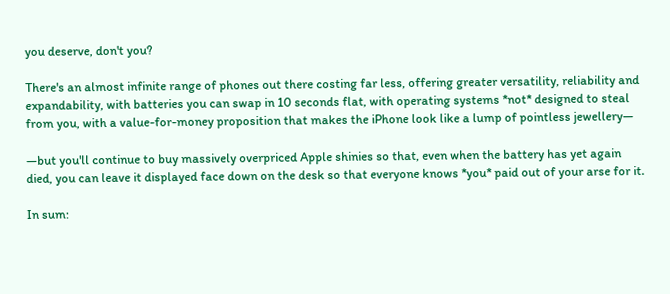you deserve, don't you?

There's an almost infinite range of phones out there costing far less, offering greater versatility, reliability and expandability, with batteries you can swap in 10 seconds flat, with operating systems *not* designed to steal from you, with a value-for-money proposition that makes the iPhone look like a lump of pointless jewellery—

—but you'll continue to buy massively overpriced Apple shinies so that, even when the battery has yet again died, you can leave it displayed face down on the desk so that everyone knows *you* paid out of your arse for it.

In sum: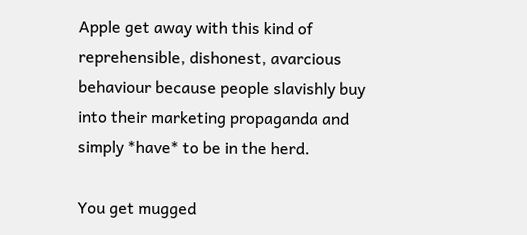Apple get away with this kind of reprehensible, dishonest, avarcious behaviour because people slavishly buy into their marketing propaganda and simply *have* to be in the herd.

You get mugged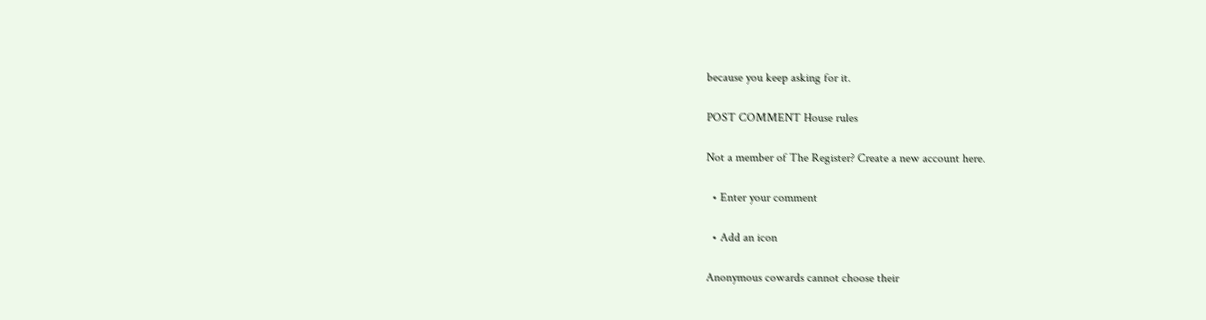because you keep asking for it.

POST COMMENT House rules

Not a member of The Register? Create a new account here.

  • Enter your comment

  • Add an icon

Anonymous cowards cannot choose their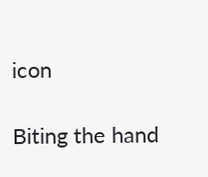icon

Biting the hand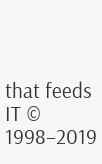that feeds IT © 1998–2019